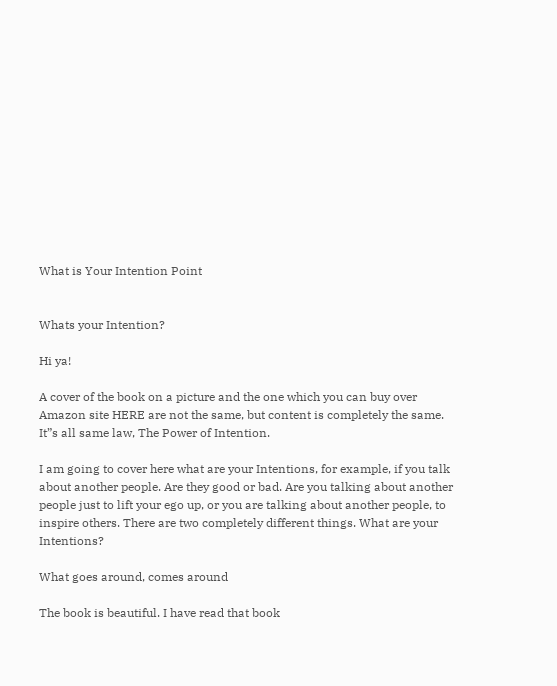What is Your Intention Point


Whats your Intention?

Hi ya!

A cover of the book on a picture and the one which you can buy over Amazon site HERE are not the same, but content is completely the same. It”s all same law, The Power of Intention.

I am going to cover here what are your Intentions, for example, if you talk about another people. Are they good or bad. Are you talking about another people just to lift your ego up, or you are talking about another people, to inspire others. There are two completely different things. What are your Intentions?

What goes around, comes around

The book is beautiful. I have read that book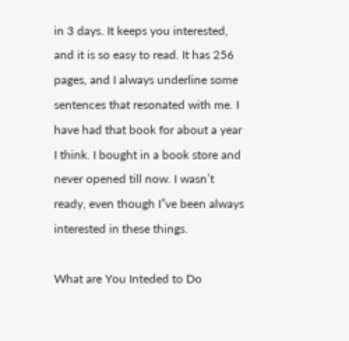in 3 days. It keeps you interested, and it is so easy to read. It has 256 pages, and I always underline some sentences that resonated with me. I have had that book for about a year I think. I bought in a book store and never opened till now. I wasn’t ready, even though I”ve been always interested in these things.

What are You Inteded to Do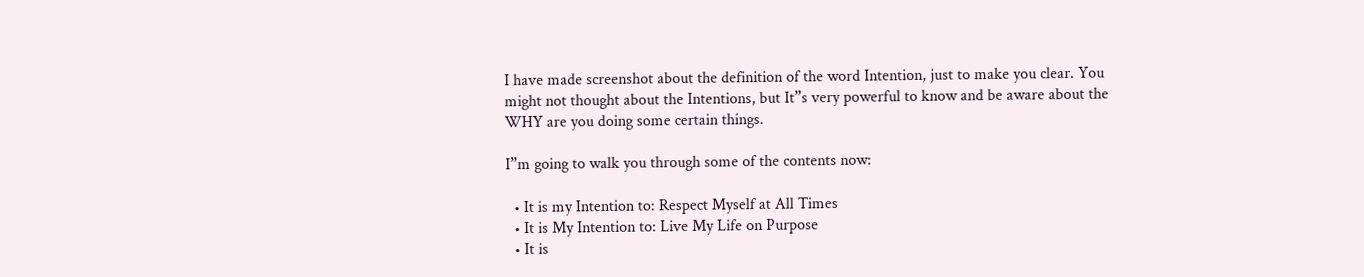I have made screenshot about the definition of the word Intention, just to make you clear. You might not thought about the Intentions, but It”s very powerful to know and be aware about the WHY are you doing some certain things.

I”m going to walk you through some of the contents now:

  • It is my Intention to: Respect Myself at All Times
  • It is My Intention to: Live My Life on Purpose
  • It is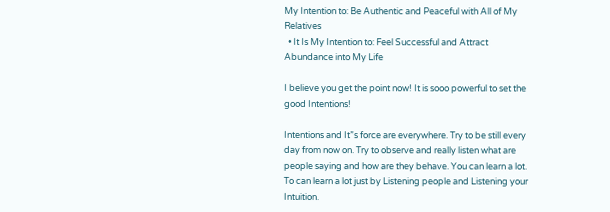My Intention to: Be Authentic and Peaceful with All of My Relatives
  • It Is My Intention to: Feel Successful and Attract Abundance into My Life

I believe you get the point now! It is sooo powerful to set the good Intentions!

Intentions and It”s force are everywhere. Try to be still every day from now on. Try to observe and really listen what are people saying and how are they behave. You can learn a lot. To can learn a lot just by Listening people and Listening your Intuition.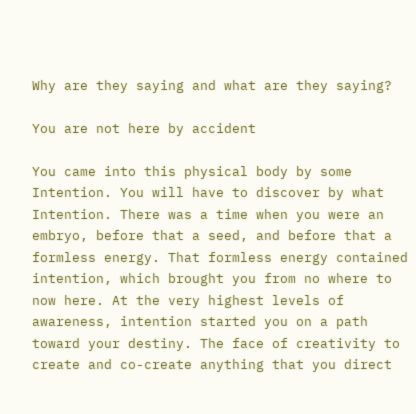Why are they saying and what are they saying?

You are not here by accident

You came into this physical body by some Intention. You will have to discover by what Intention. There was a time when you were an embryo, before that a seed, and before that a formless energy. That formless energy contained intention, which brought you from no where to now here. At the very highest levels of awareness, intention started you on a path toward your destiny. The face of creativity to create and co-create anything that you direct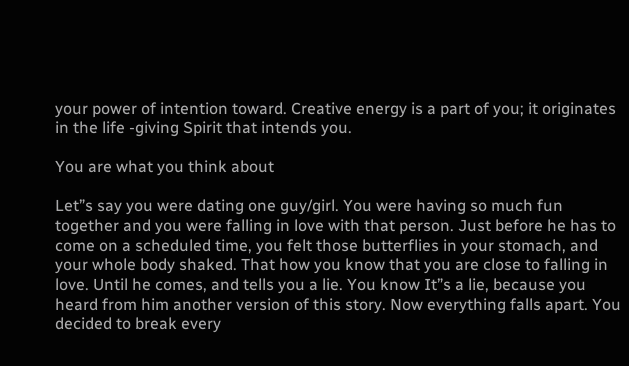your power of intention toward. Creative energy is a part of you; it originates in the life -giving Spirit that intends you.

You are what you think about

Let”s say you were dating one guy/girl. You were having so much fun together and you were falling in love with that person. Just before he has to come on a scheduled time, you felt those butterflies in your stomach, and your whole body shaked. That how you know that you are close to falling in love. Until he comes, and tells you a lie. You know It”s a lie, because you heard from him another version of this story. Now everything falls apart. You decided to break every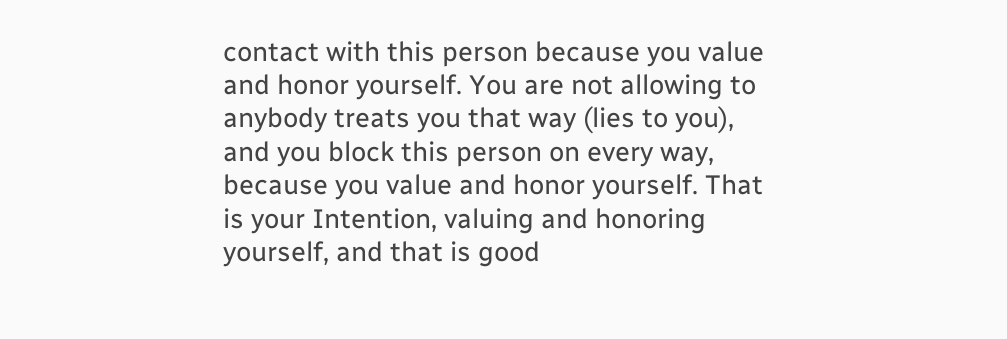contact with this person because you value and honor yourself. You are not allowing to anybody treats you that way (lies to you), and you block this person on every way, because you value and honor yourself. That is your Intention, valuing and honoring yourself, and that is good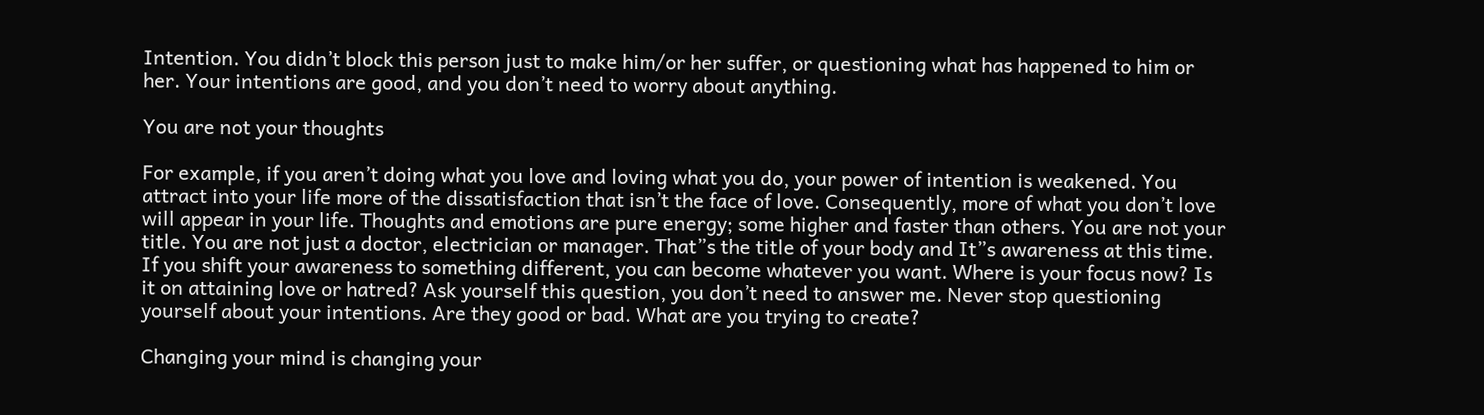Intention. You didn’t block this person just to make him/or her suffer, or questioning what has happened to him or her. Your intentions are good, and you don’t need to worry about anything.

You are not your thoughts

For example, if you aren’t doing what you love and loving what you do, your power of intention is weakened. You attract into your life more of the dissatisfaction that isn’t the face of love. Consequently, more of what you don’t love will appear in your life. Thoughts and emotions are pure energy; some higher and faster than others. You are not your title. You are not just a doctor, electrician or manager. That”s the title of your body and It”s awareness at this time. If you shift your awareness to something different, you can become whatever you want. Where is your focus now? Is it on attaining love or hatred? Ask yourself this question, you don’t need to answer me. Never stop questioning yourself about your intentions. Are they good or bad. What are you trying to create?

Changing your mind is changing your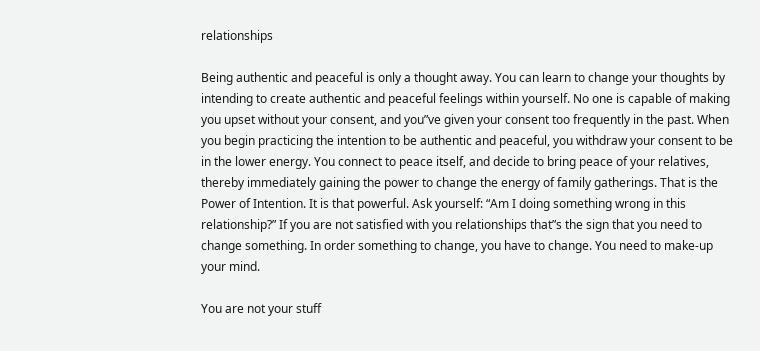relationships

Being authentic and peaceful is only a thought away. You can learn to change your thoughts by intending to create authentic and peaceful feelings within yourself. No one is capable of making you upset without your consent, and you”ve given your consent too frequently in the past. When you begin practicing the intention to be authentic and peaceful, you withdraw your consent to be in the lower energy. You connect to peace itself, and decide to bring peace of your relatives, thereby immediately gaining the power to change the energy of family gatherings. That is the Power of Intention. It is that powerful. Ask yourself: “Am I doing something wrong in this relationship?” If you are not satisfied with you relationships that”s the sign that you need to change something. In order something to change, you have to change. You need to make-up your mind.

You are not your stuff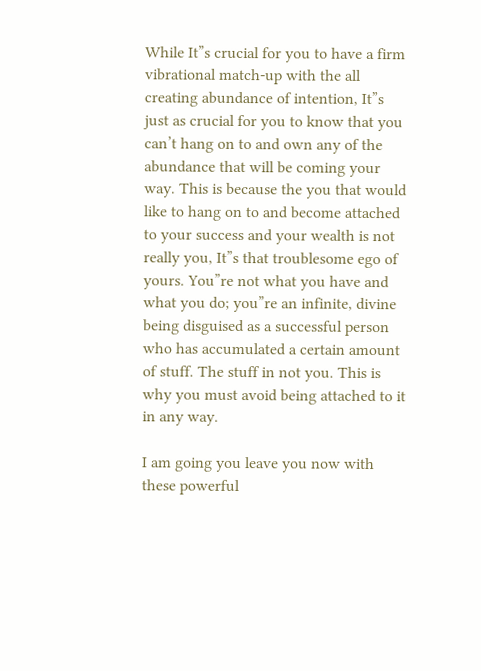While It”s crucial for you to have a firm vibrational match-up with the all creating abundance of intention, It”s just as crucial for you to know that you can’t hang on to and own any of the abundance that will be coming your way. This is because the you that would like to hang on to and become attached to your success and your wealth is not really you, It”s that troublesome ego of yours. You”re not what you have and what you do; you”re an infinite, divine being disguised as a successful person who has accumulated a certain amount of stuff. The stuff in not you. This is why you must avoid being attached to it in any way.

I am going you leave you now with these powerful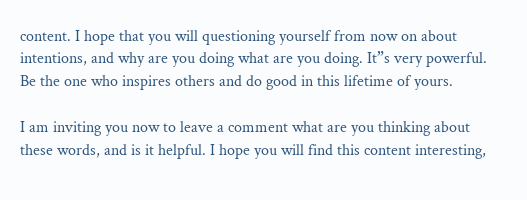content. I hope that you will questioning yourself from now on about intentions, and why are you doing what are you doing. It”s very powerful. Be the one who inspires others and do good in this lifetime of yours.

I am inviting you now to leave a comment what are you thinking about these words, and is it helpful. I hope you will find this content interesting,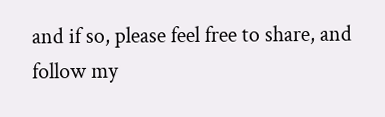and if so, please feel free to share, and follow my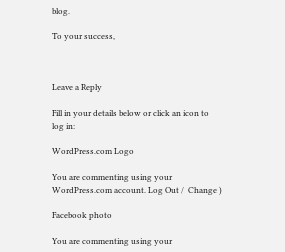blog.

To your success,



Leave a Reply

Fill in your details below or click an icon to log in:

WordPress.com Logo

You are commenting using your WordPress.com account. Log Out /  Change )

Facebook photo

You are commenting using your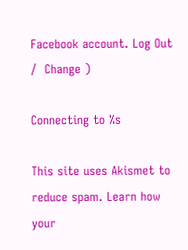Facebook account. Log Out /  Change )

Connecting to %s

This site uses Akismet to reduce spam. Learn how your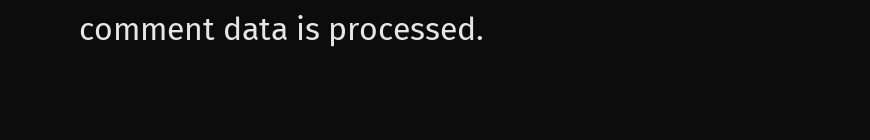comment data is processed.